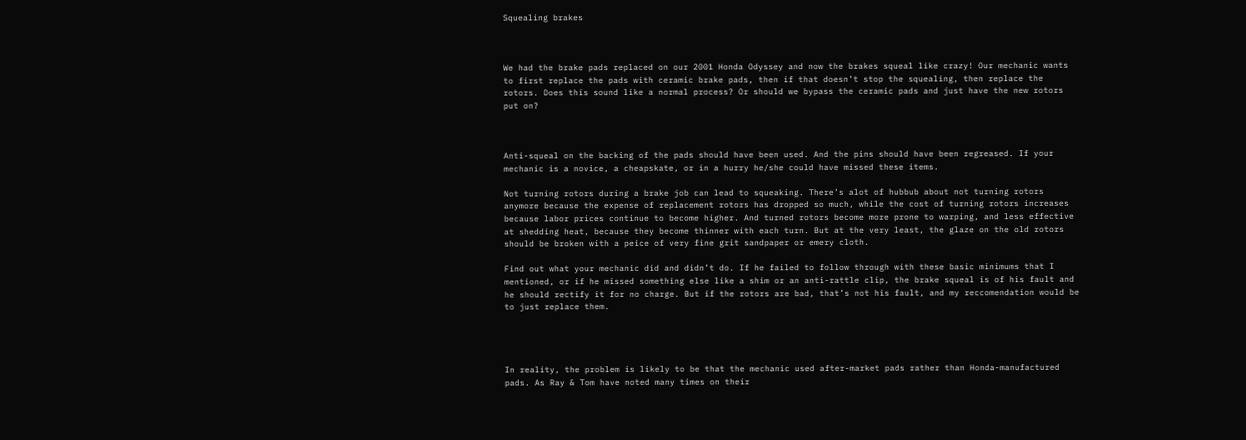Squealing brakes



We had the brake pads replaced on our 2001 Honda Odyssey and now the brakes squeal like crazy! Our mechanic wants to first replace the pads with ceramic brake pads, then if that doesn’t stop the squealing, then replace the rotors. Does this sound like a normal process? Or should we bypass the ceramic pads and just have the new rotors put on?



Anti-squeal on the backing of the pads should have been used. And the pins should have been regreased. If your mechanic is a novice, a cheapskate, or in a hurry he/she could have missed these items.

Not turning rotors during a brake job can lead to squeaking. There’s alot of hubbub about not turning rotors anymore because the expense of replacement rotors has dropped so much, while the cost of turning rotors increases because labor prices continue to become higher. And turned rotors become more prone to warping, and less effective at shedding heat, because they become thinner with each turn. But at the very least, the glaze on the old rotors should be broken with a peice of very fine grit sandpaper or emery cloth.

Find out what your mechanic did and didn’t do. If he failed to follow through with these basic minimums that I mentioned, or if he missed something else like a shim or an anti-rattle clip, the brake squeal is of his fault and he should rectify it for no charge. But if the rotors are bad, that’s not his fault, and my reccomendation would be to just replace them.




In reality, the problem is likely to be that the mechanic used after-market pads rather than Honda-manufactured pads. As Ray & Tom have noted many times on their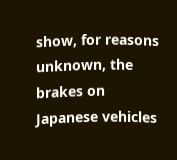show, for reasons unknown, the brakes on Japanese vehicles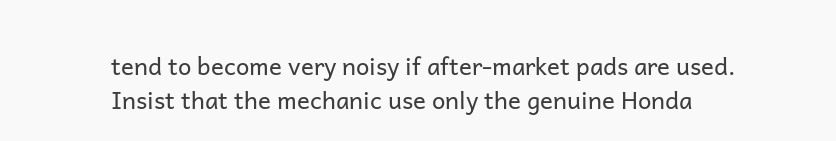tend to become very noisy if after-market pads are used. Insist that the mechanic use only the genuine Honda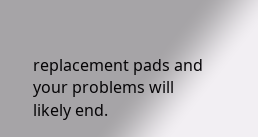replacement pads and your problems will likely end.